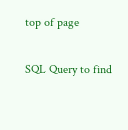top of page

SQL Query to find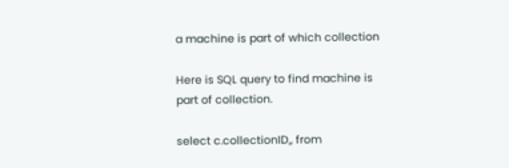a machine is part of which collection

Here is SQL query to find machine is part of collection.

select c.collectionID,, from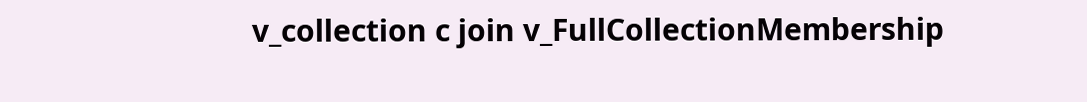v_collection c join v_FullCollectionMembership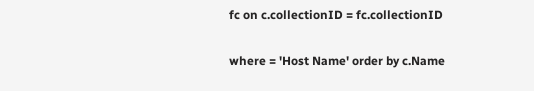fc on c.collectionID = fc.collectionID

where = 'Host Name' order by c.Name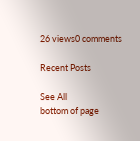26 views0 comments

Recent Posts

See All
bottom of page